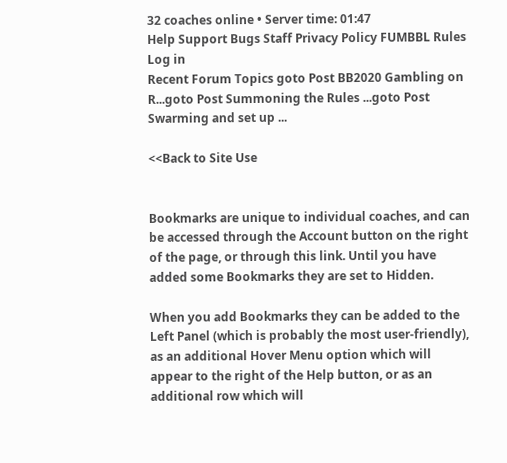32 coaches online • Server time: 01:47
Help Support Bugs Staff Privacy Policy FUMBBL Rules
Log in
Recent Forum Topics goto Post BB2020 Gambling on R...goto Post Summoning the Rules ...goto Post Swarming and set up ...

<<Back to Site Use


Bookmarks are unique to individual coaches, and can be accessed through the Account button on the right of the page, or through this link. Until you have added some Bookmarks they are set to Hidden.

When you add Bookmarks they can be added to the Left Panel (which is probably the most user-friendly), as an additional Hover Menu option which will appear to the right of the Help button, or as an additional row which will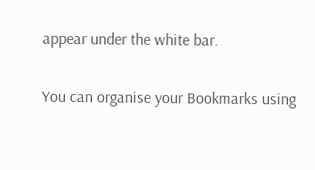appear under the white bar.

You can organise your Bookmarks using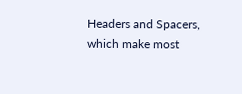Headers and Spacers, which make most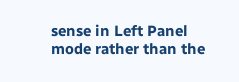sense in Left Panel mode rather than the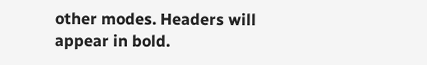other modes. Headers will appear in bold.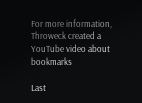For more information, Throweck created a YouTube video about bookmarks

Last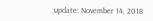update: November 14, 2018